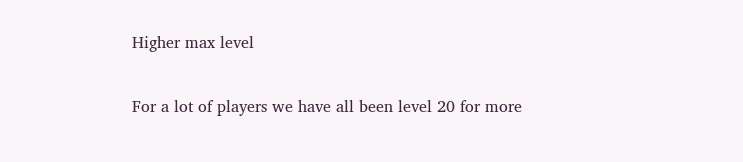Higher max level

For a lot of players we have all been level 20 for more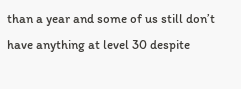than a year and some of us still don’t have anything at level 30 despite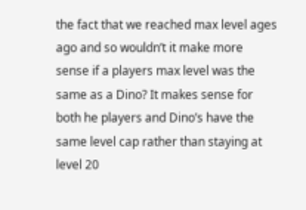the fact that we reached max level ages ago and so wouldn’t it make more sense if a players max level was the same as a Dino? It makes sense for both he players and Dino’s have the same level cap rather than staying at level 20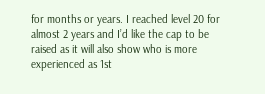for months or years. I reached level 20 for almost 2 years and I’d like the cap to be raised as it will also show who is more experienced as 1st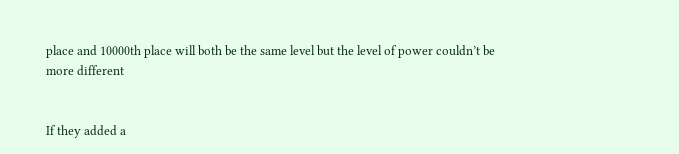place and 10000th place will both be the same level but the level of power couldn’t be more different


If they added a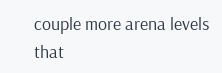couple more arena levels that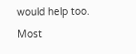would help too. Most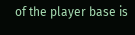of the player base is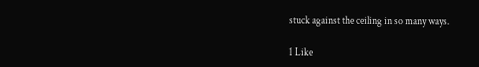stuck against the ceiling in so many ways.

1 Like